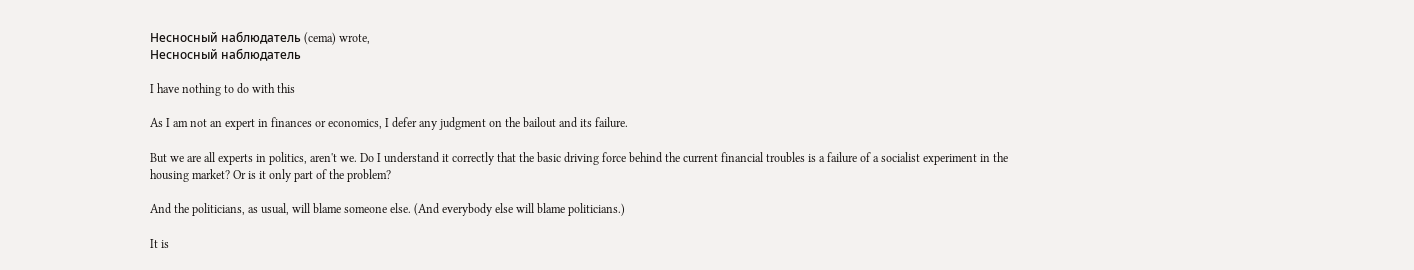Несносный наблюдатель (cema) wrote,
Несносный наблюдатель

I have nothing to do with this

As I am not an expert in finances or economics, I defer any judgment on the bailout and its failure.

But we are all experts in politics, aren't we. Do I understand it correctly that the basic driving force behind the current financial troubles is a failure of a socialist experiment in the housing market? Or is it only part of the problem?

And the politicians, as usual, will blame someone else. (And everybody else will blame politicians.)

It is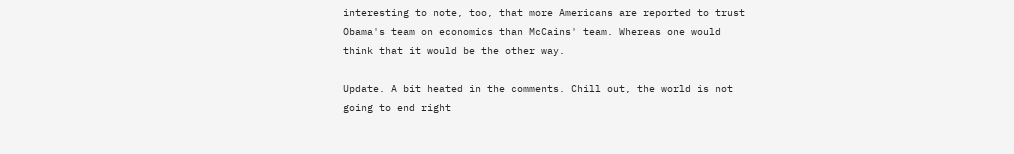interesting to note, too, that more Americans are reported to trust Obama's team on economics than McCains' team. Whereas one would think that it would be the other way.

Update. A bit heated in the comments. Chill out, the world is not going to end right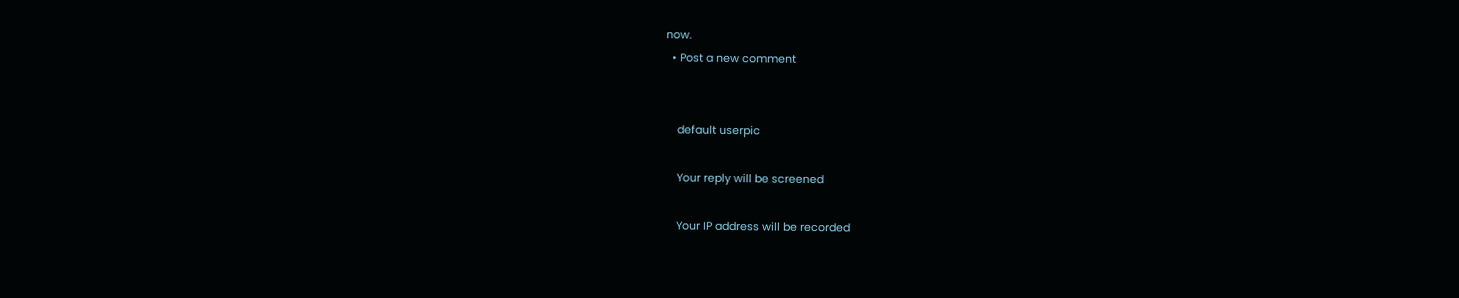now.
  • Post a new comment


    default userpic

    Your reply will be screened

    Your IP address will be recorded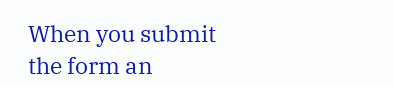When you submit the form an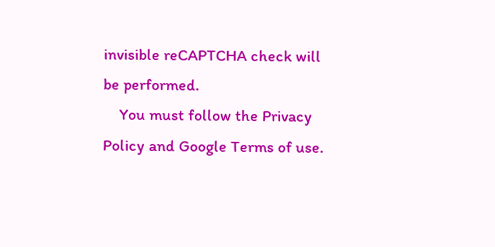invisible reCAPTCHA check will be performed.
    You must follow the Privacy Policy and Google Terms of use.